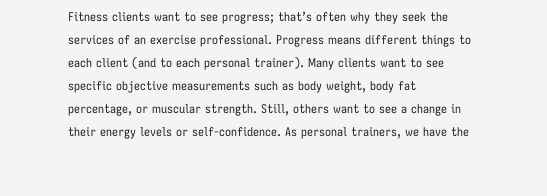Fitness clients want to see progress; that’s often why they seek the services of an exercise professional. Progress means different things to each client (and to each personal trainer). Many clients want to see specific objective measurements such as body weight, body fat percentage, or muscular strength. Still, others want to see a change in their energy levels or self-confidence. As personal trainers, we have the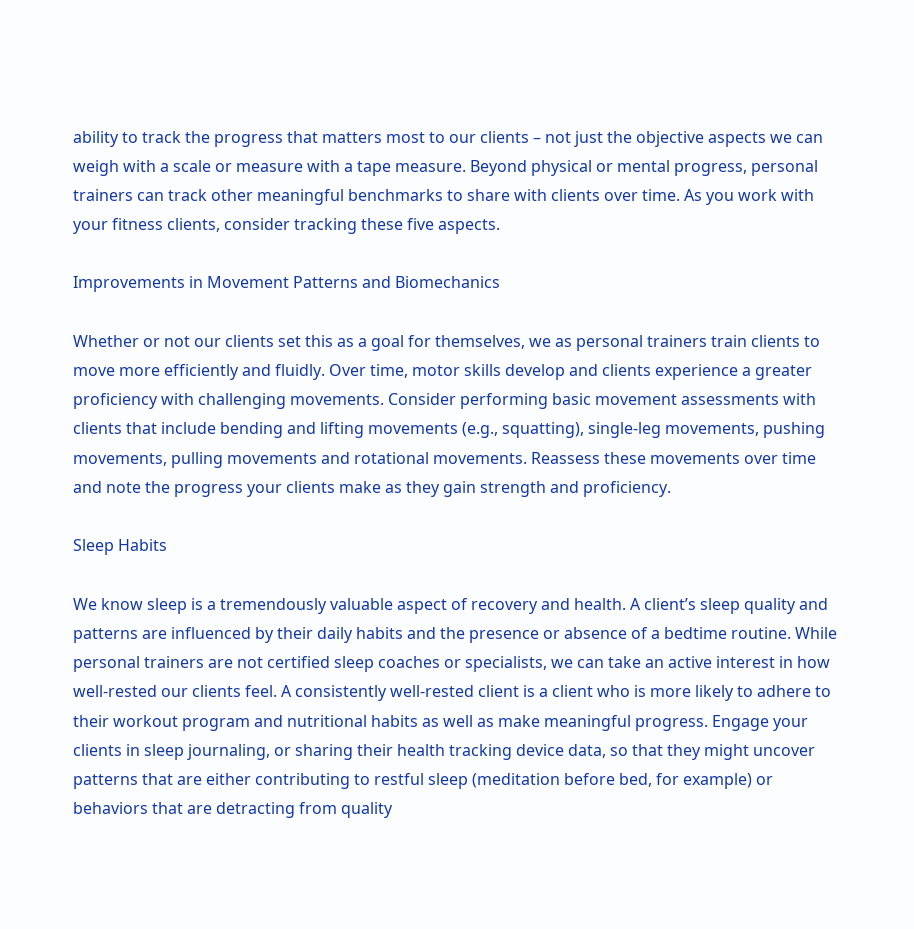ability to track the progress that matters most to our clients – not just the objective aspects we can weigh with a scale or measure with a tape measure. Beyond physical or mental progress, personal trainers can track other meaningful benchmarks to share with clients over time. As you work with your fitness clients, consider tracking these five aspects.

Improvements in Movement Patterns and Biomechanics

Whether or not our clients set this as a goal for themselves, we as personal trainers train clients to move more efficiently and fluidly. Over time, motor skills develop and clients experience a greater proficiency with challenging movements. Consider performing basic movement assessments with clients that include bending and lifting movements (e.g., squatting), single-leg movements, pushing movements, pulling movements and rotational movements. Reassess these movements over time and note the progress your clients make as they gain strength and proficiency.

Sleep Habits

We know sleep is a tremendously valuable aspect of recovery and health. A client’s sleep quality and patterns are influenced by their daily habits and the presence or absence of a bedtime routine. While personal trainers are not certified sleep coaches or specialists, we can take an active interest in how well-rested our clients feel. A consistently well-rested client is a client who is more likely to adhere to their workout program and nutritional habits as well as make meaningful progress. Engage your clients in sleep journaling, or sharing their health tracking device data, so that they might uncover patterns that are either contributing to restful sleep (meditation before bed, for example) or behaviors that are detracting from quality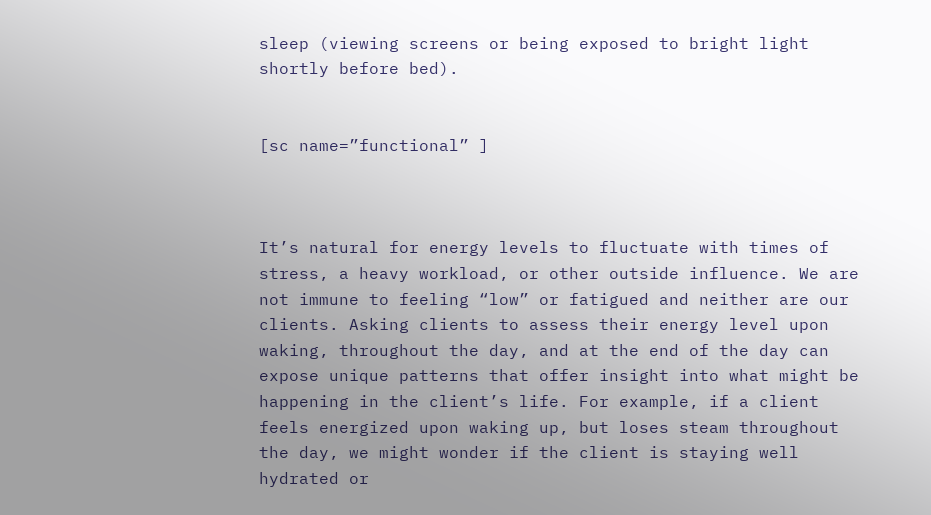sleep (viewing screens or being exposed to bright light shortly before bed).


[sc name=”functional” ]



It’s natural for energy levels to fluctuate with times of stress, a heavy workload, or other outside influence. We are not immune to feeling “low” or fatigued and neither are our clients. Asking clients to assess their energy level upon waking, throughout the day, and at the end of the day can expose unique patterns that offer insight into what might be happening in the client’s life. For example, if a client feels energized upon waking up, but loses steam throughout the day, we might wonder if the client is staying well hydrated or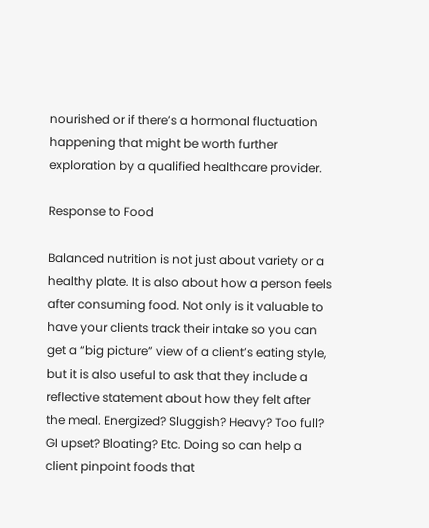nourished or if there’s a hormonal fluctuation happening that might be worth further exploration by a qualified healthcare provider.

Response to Food

Balanced nutrition is not just about variety or a healthy plate. It is also about how a person feels after consuming food. Not only is it valuable to have your clients track their intake so you can get a “big picture” view of a client’s eating style, but it is also useful to ask that they include a reflective statement about how they felt after the meal. Energized? Sluggish? Heavy? Too full? GI upset? Bloating? Etc. Doing so can help a client pinpoint foods that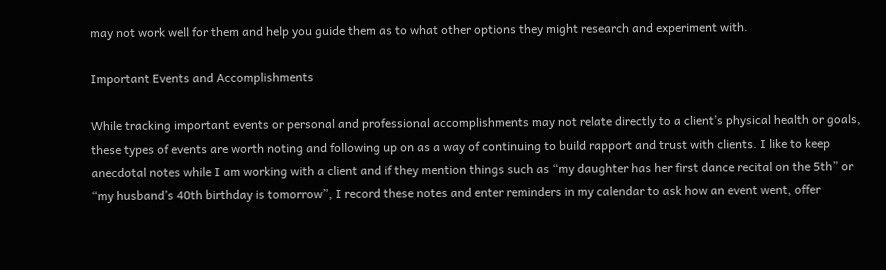may not work well for them and help you guide them as to what other options they might research and experiment with.

Important Events and Accomplishments

While tracking important events or personal and professional accomplishments may not relate directly to a client’s physical health or goals, these types of events are worth noting and following up on as a way of continuing to build rapport and trust with clients. I like to keep anecdotal notes while I am working with a client and if they mention things such as “my daughter has her first dance recital on the 5th” or “my husband’s 40th birthday is tomorrow”, I record these notes and enter reminders in my calendar to ask how an event went, offer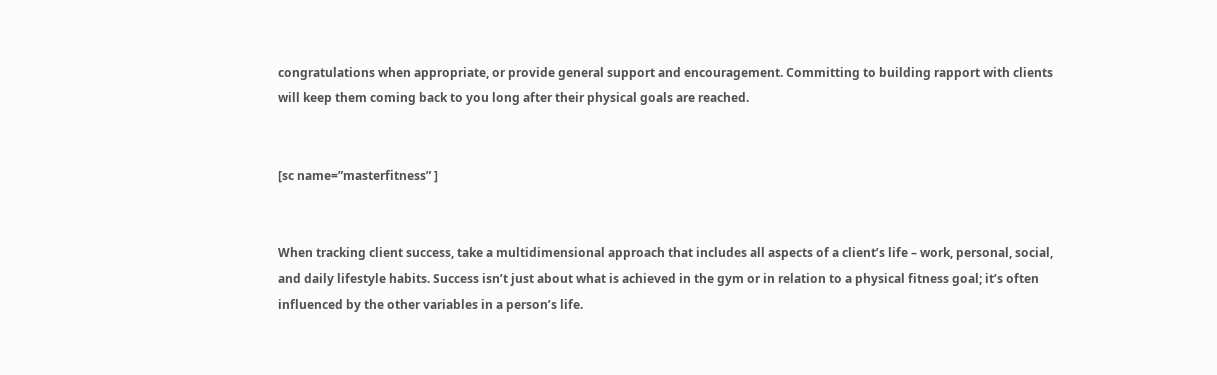congratulations when appropriate, or provide general support and encouragement. Committing to building rapport with clients will keep them coming back to you long after their physical goals are reached.


[sc name=”masterfitness” ]


When tracking client success, take a multidimensional approach that includes all aspects of a client’s life – work, personal, social, and daily lifestyle habits. Success isn’t just about what is achieved in the gym or in relation to a physical fitness goal; it’s often influenced by the other variables in a person’s life.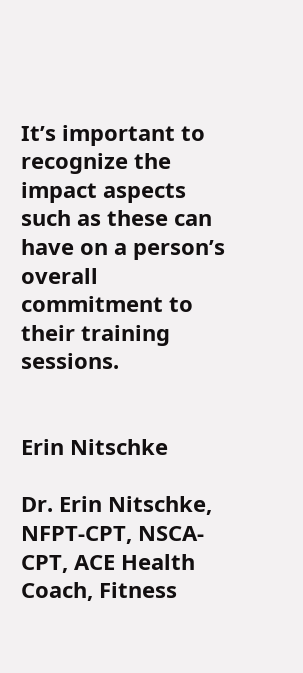It’s important to recognize the impact aspects such as these can have on a person’s overall commitment to their training sessions.


Erin Nitschke

Dr. Erin Nitschke, NFPT-CPT, NSCA-CPT, ACE Health Coach, Fitness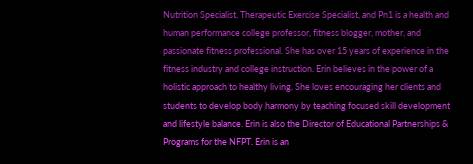Nutrition Specialist, Therapeutic Exercise Specialist, and Pn1 is a health and human performance college professor, fitness blogger, mother, and passionate fitness professional. She has over 15 years of experience in the fitness industry and college instruction. Erin believes in the power of a holistic approach to healthy living. She loves encouraging her clients and students to develop body harmony by teaching focused skill development and lifestyle balance. Erin is also the Director of Educational Partnerships & Programs for the NFPT. Erin is an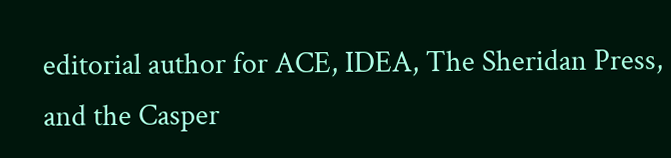editorial author for ACE, IDEA, The Sheridan Press, and the Casper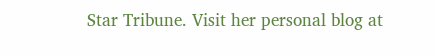Star Tribune. Visit her personal blog at